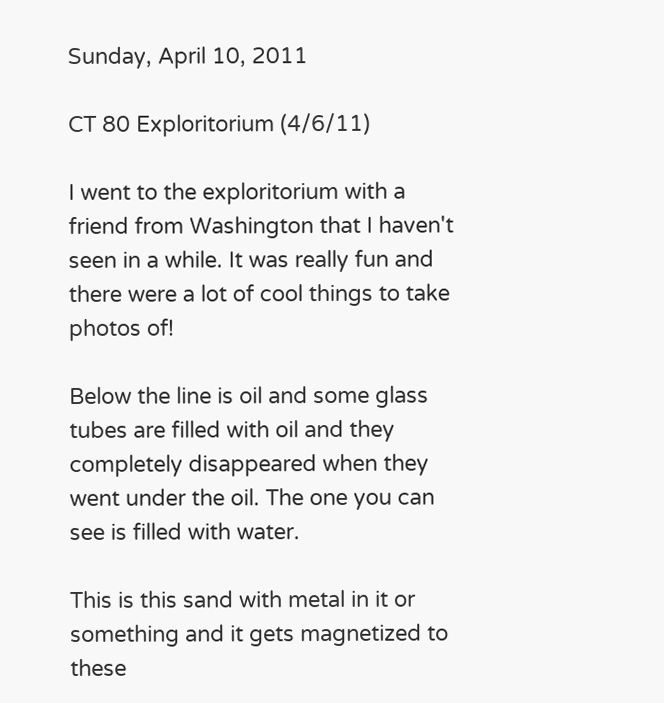Sunday, April 10, 2011

CT 80 Exploritorium (4/6/11)

I went to the exploritorium with a friend from Washington that I haven't seen in a while. It was really fun and there were a lot of cool things to take photos of!

Below the line is oil and some glass tubes are filled with oil and they completely disappeared when they went under the oil. The one you can see is filled with water.

This is this sand with metal in it or something and it gets magnetized to these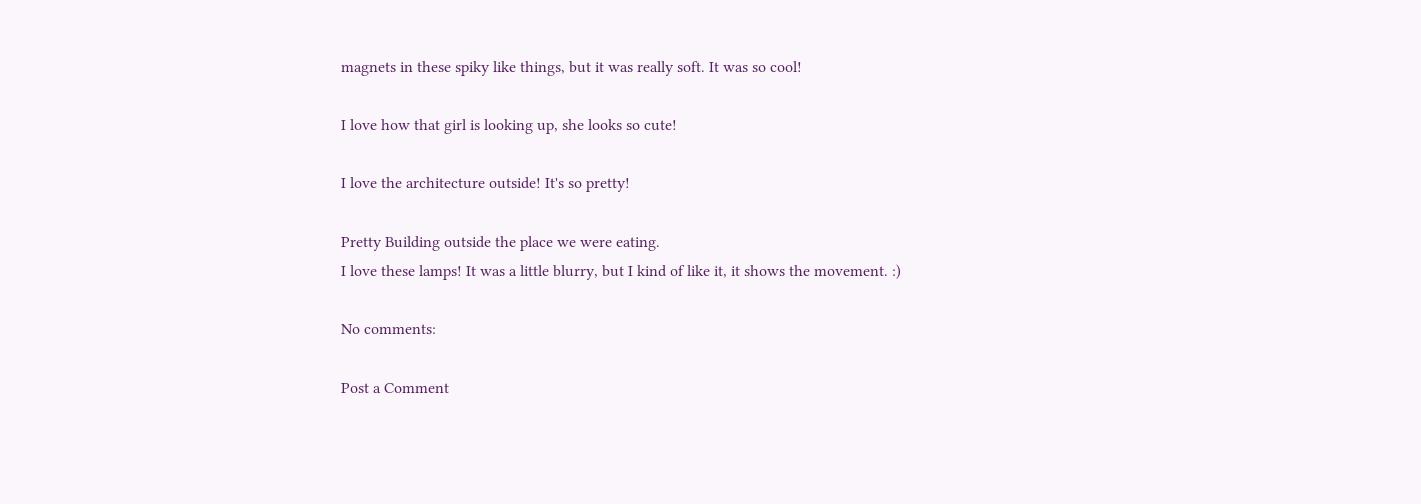magnets in these spiky like things, but it was really soft. It was so cool!

I love how that girl is looking up, she looks so cute!

I love the architecture outside! It's so pretty!

Pretty Building outside the place we were eating.
I love these lamps! It was a little blurry, but I kind of like it, it shows the movement. :)

No comments:

Post a Comment